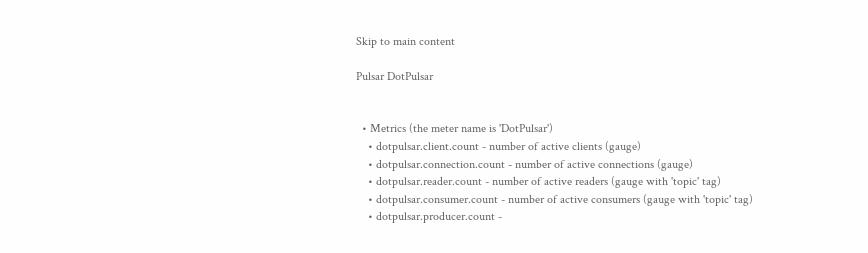Skip to main content

Pulsar DotPulsar


  • Metrics (the meter name is 'DotPulsar')
    • dotpulsar.client.count - number of active clients (gauge)
    • dotpulsar.connection.count - number of active connections (gauge)
    • dotpulsar.reader.count - number of active readers (gauge with 'topic' tag)
    • dotpulsar.consumer.count - number of active consumers (gauge with 'topic' tag)
    • dotpulsar.producer.count -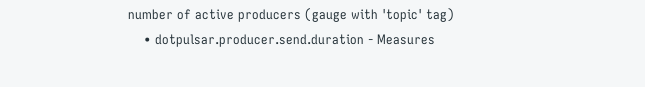number of active producers (gauge with 'topic' tag)
    • dotpulsar.producer.send.duration - Measures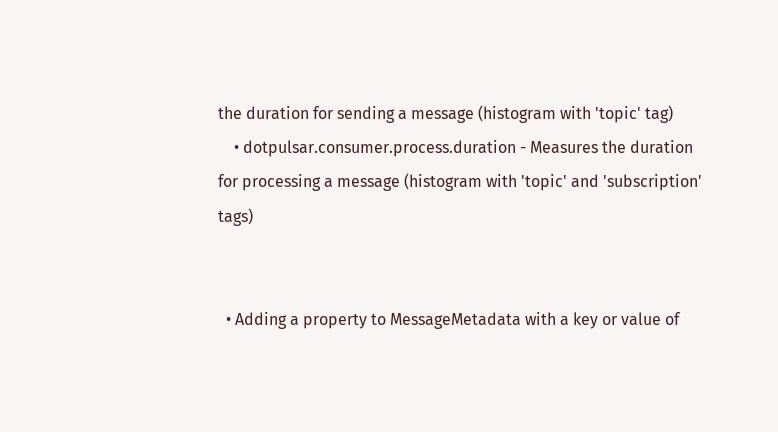the duration for sending a message (histogram with 'topic' tag)
    • dotpulsar.consumer.process.duration - Measures the duration for processing a message (histogram with 'topic' and 'subscription' tags)


  • Adding a property to MessageMetadata with a key or value of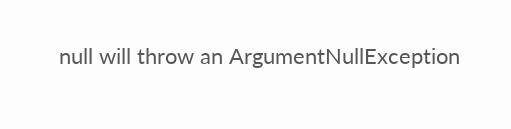null will throw an ArgumentNullException